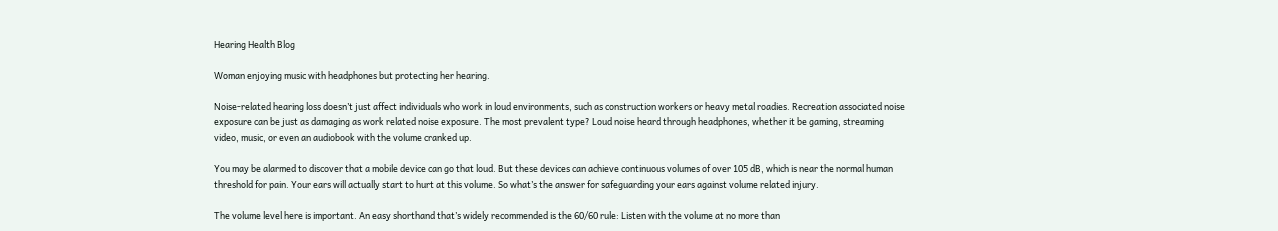Hearing Health Blog

Woman enjoying music with headphones but protecting her hearing.

Noise-related hearing loss doesn’t just affect individuals who work in loud environments, such as construction workers or heavy metal roadies. Recreation associated noise exposure can be just as damaging as work related noise exposure. The most prevalent type? Loud noise heard through headphones, whether it be gaming, streaming video, music, or even an audiobook with the volume cranked up.

You may be alarmed to discover that a mobile device can go that loud. But these devices can achieve continuous volumes of over 105 dB, which is near the normal human threshold for pain. Your ears will actually start to hurt at this volume. So what’s the answer for safeguarding your ears against volume related injury.

The volume level here is important. An easy shorthand that’s widely recommended is the 60/60 rule: Listen with the volume at no more than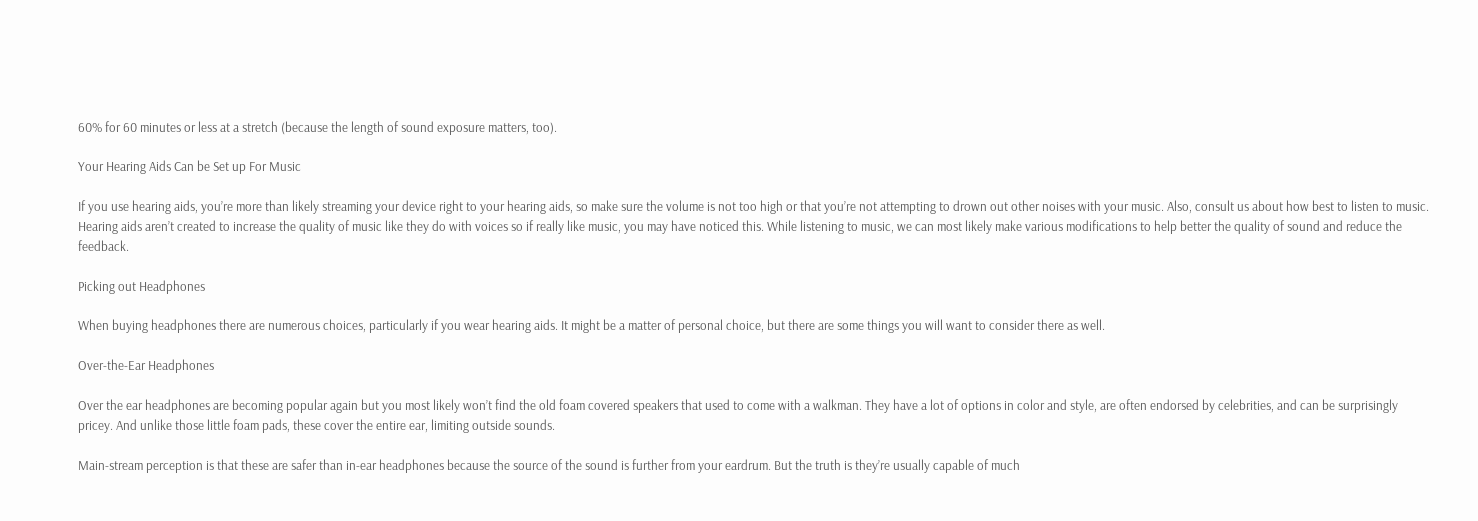60% for 60 minutes or less at a stretch (because the length of sound exposure matters, too).

Your Hearing Aids Can be Set up For Music

If you use hearing aids, you’re more than likely streaming your device right to your hearing aids, so make sure the volume is not too high or that you’re not attempting to drown out other noises with your music. Also, consult us about how best to listen to music. Hearing aids aren’t created to increase the quality of music like they do with voices so if really like music, you may have noticed this. While listening to music, we can most likely make various modifications to help better the quality of sound and reduce the feedback.

Picking out Headphones

When buying headphones there are numerous choices, particularly if you wear hearing aids. It might be a matter of personal choice, but there are some things you will want to consider there as well.

Over-the-Ear Headphones

Over the ear headphones are becoming popular again but you most likely won’t find the old foam covered speakers that used to come with a walkman. They have a lot of options in color and style, are often endorsed by celebrities, and can be surprisingly pricey. And unlike those little foam pads, these cover the entire ear, limiting outside sounds.

Main-stream perception is that these are safer than in-ear headphones because the source of the sound is further from your eardrum. But the truth is they’re usually capable of much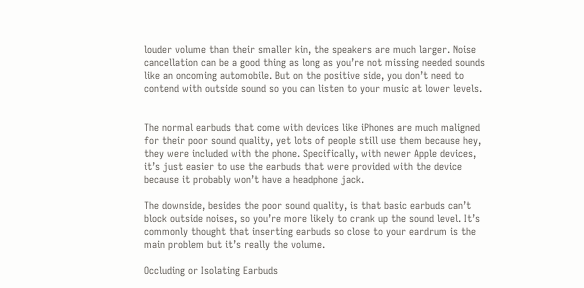louder volume than their smaller kin, the speakers are much larger. Noise cancellation can be a good thing as long as you’re not missing needed sounds like an oncoming automobile. But on the positive side, you don’t need to contend with outside sound so you can listen to your music at lower levels.


The normal earbuds that come with devices like iPhones are much maligned for their poor sound quality, yet lots of people still use them because hey, they were included with the phone. Specifically, with newer Apple devices, it’s just easier to use the earbuds that were provided with the device because it probably won’t have a headphone jack.

The downside, besides the poor sound quality, is that basic earbuds can’t block outside noises, so you’re more likely to crank up the sound level. It’s commonly thought that inserting earbuds so close to your eardrum is the main problem but it’s really the volume.

Occluding or Isolating Earbuds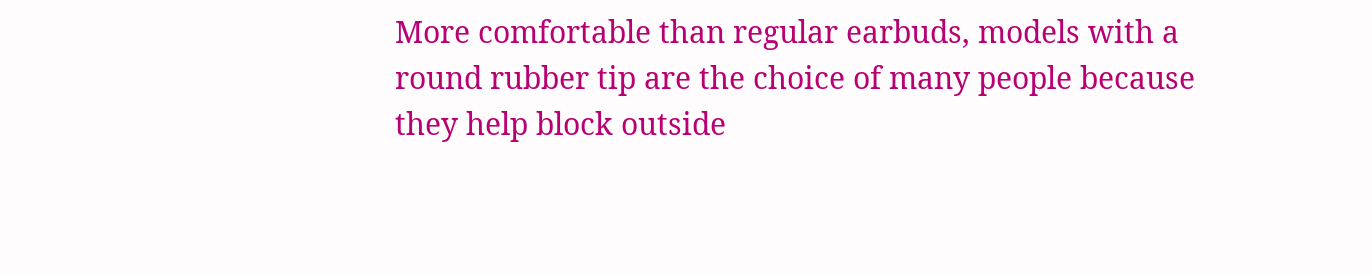More comfortable than regular earbuds, models with a round rubber tip are the choice of many people because they help block outside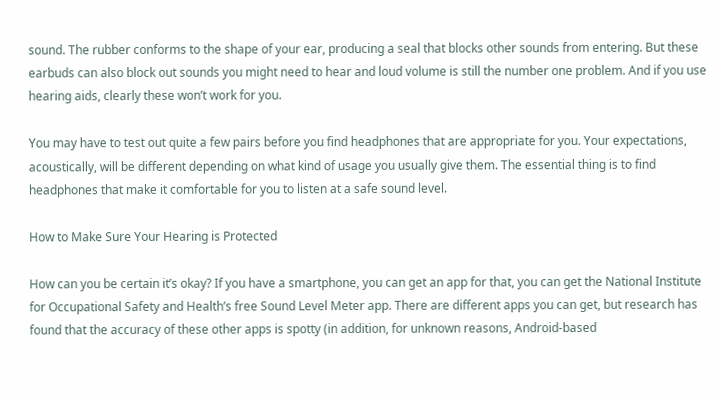sound. The rubber conforms to the shape of your ear, producing a seal that blocks other sounds from entering. But these earbuds can also block out sounds you might need to hear and loud volume is still the number one problem. And if you use hearing aids, clearly these won’t work for you.

You may have to test out quite a few pairs before you find headphones that are appropriate for you. Your expectations, acoustically, will be different depending on what kind of usage you usually give them. The essential thing is to find headphones that make it comfortable for you to listen at a safe sound level.

How to Make Sure Your Hearing is Protected

How can you be certain it’s okay? If you have a smartphone, you can get an app for that, you can get the National Institute for Occupational Safety and Health’s free Sound Level Meter app. There are different apps you can get, but research has found that the accuracy of these other apps is spotty (in addition, for unknown reasons, Android-based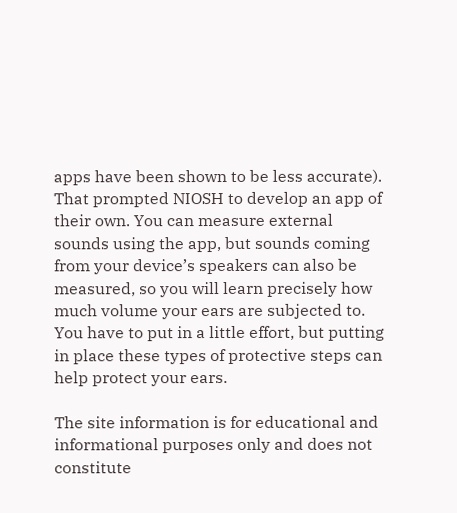apps have been shown to be less accurate). That prompted NIOSH to develop an app of their own. You can measure external sounds using the app, but sounds coming from your device’s speakers can also be measured, so you will learn precisely how much volume your ears are subjected to. You have to put in a little effort, but putting in place these types of protective steps can help protect your ears.

The site information is for educational and informational purposes only and does not constitute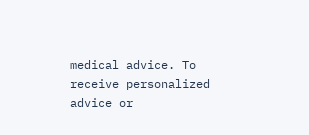medical advice. To receive personalized advice or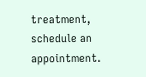treatment, schedule an appointment.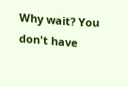Why wait? You don't have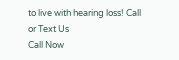to live with hearing loss! Call or Text Us
Call Now